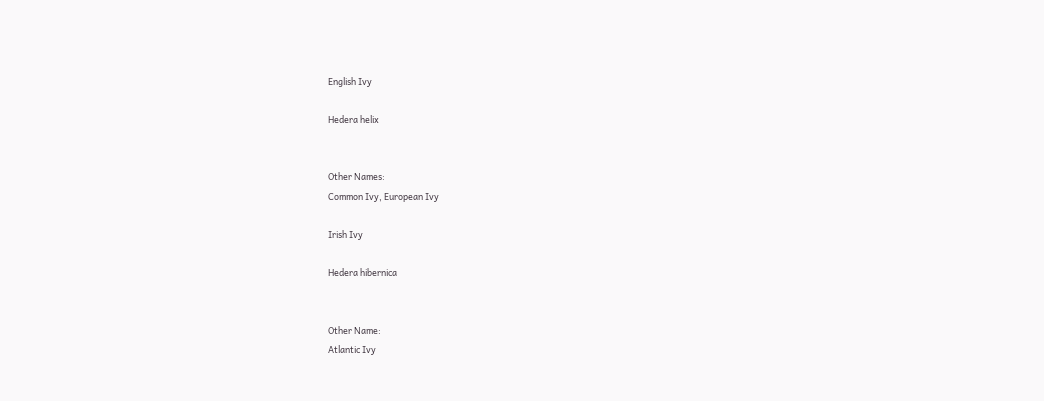English Ivy

Hedera helix


Other Names:
Common Ivy, European Ivy

Irish Ivy

Hedera hibernica


Other Name:
Atlantic Ivy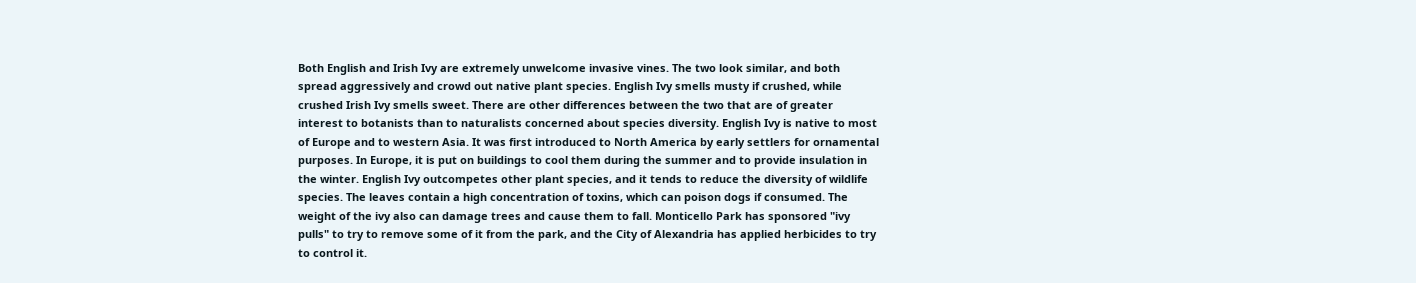Both English and Irish Ivy are extremely unwelcome invasive vines. The two look similar, and both spread aggressively and crowd out native plant species. English Ivy smells musty if crushed, while crushed Irish Ivy smells sweet. There are other differences between the two that are of greater interest to botanists than to naturalists concerned about species diversity. English Ivy is native to most of Europe and to western Asia. It was first introduced to North America by early settlers for ornamental purposes. In Europe, it is put on buildings to cool them during the summer and to provide insulation in the winter. English Ivy outcompetes other plant species, and it tends to reduce the diversity of wildlife species. The leaves contain a high concentration of toxins, which can poison dogs if consumed. The weight of the ivy also can damage trees and cause them to fall. Monticello Park has sponsored "ivy pulls" to try to remove some of it from the park, and the City of Alexandria has applied herbicides to try to control it.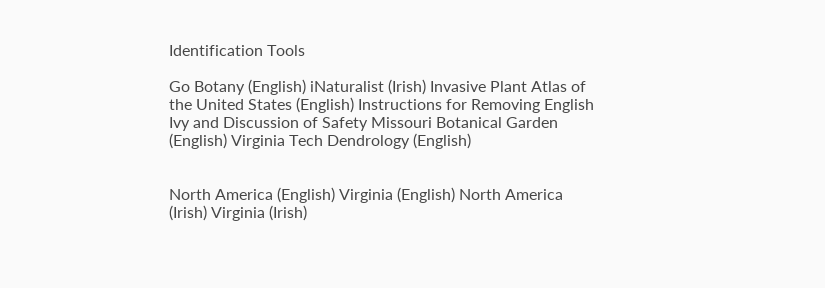Identification Tools

Go Botany (English) iNaturalist (Irish) Invasive Plant Atlas of the United States (English) Instructions for Removing English Ivy and Discussion of Safety Missouri Botanical Garden (English) Virginia Tech Dendrology (English)


North America (English) Virginia (English) North America (Irish) Virginia (Irish)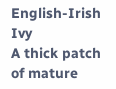English-Irish Ivy
A thick patch of mature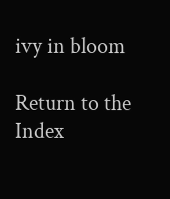ivy in bloom

Return to the Index